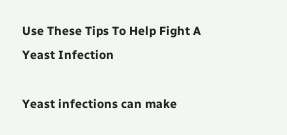Use These Tips To Help Fight A Yeast Infection

Yeast infections can make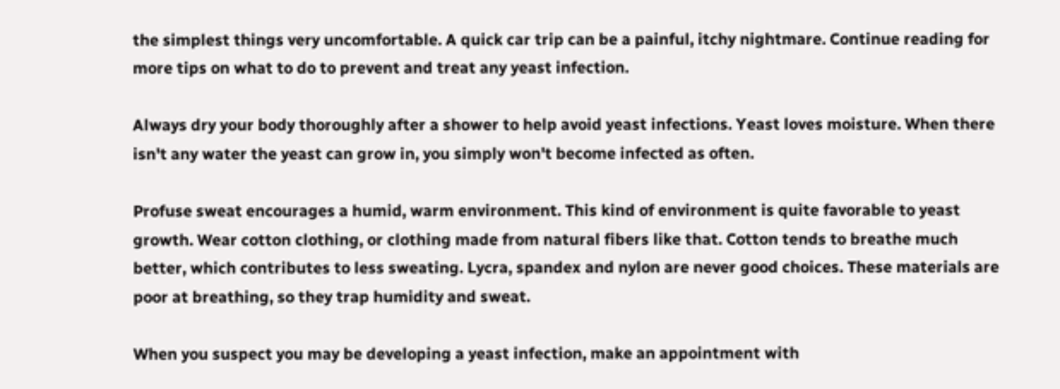the simplest things very uncomfortable. A quick car trip can be a painful, itchy nightmare. Continue reading for more tips on what to do to prevent and treat any yeast infection.

Always dry your body thoroughly after a shower to help avoid yeast infections. Yeast loves moisture. When there isn't any water the yeast can grow in, you simply won't become infected as often.

Profuse sweat encourages a humid, warm environment. This kind of environment is quite favorable to yeast growth. Wear cotton clothing, or clothing made from natural fibers like that. Cotton tends to breathe much better, which contributes to less sweating. Lycra, spandex and nylon are never good choices. These materials are poor at breathing, so they trap humidity and sweat.

When you suspect you may be developing a yeast infection, make an appointment with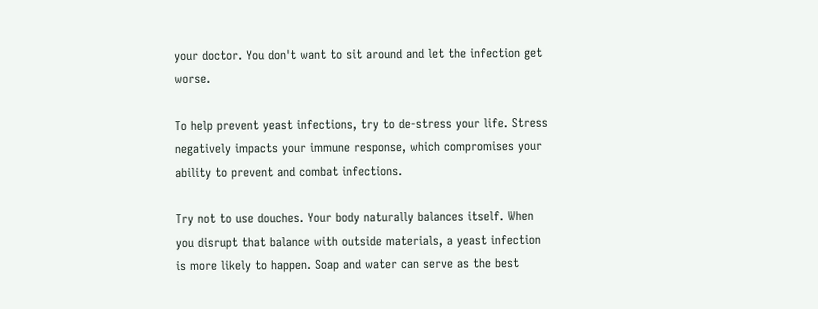your doctor. You don't want to sit around and let the infection get worse.

To help prevent yeast infections, try to de-stress your life. Stress negatively impacts your immune response, which compromises your ability to prevent and combat infections.

Try not to use douches. Your body naturally balances itself. When you disrupt that balance with outside materials, a yeast infection is more likely to happen. Soap and water can serve as the best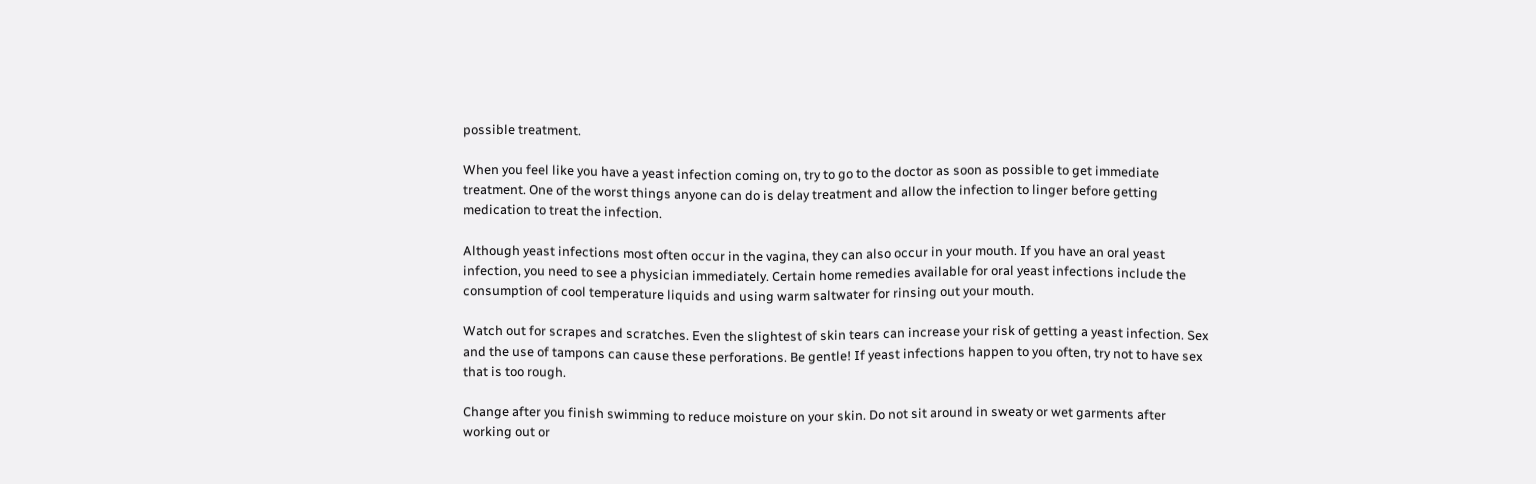possible treatment.

When you feel like you have a yeast infection coming on, try to go to the doctor as soon as possible to get immediate treatment. One of the worst things anyone can do is delay treatment and allow the infection to linger before getting medication to treat the infection.

Although yeast infections most often occur in the vagina, they can also occur in your mouth. If you have an oral yeast infection, you need to see a physician immediately. Certain home remedies available for oral yeast infections include the consumption of cool temperature liquids and using warm saltwater for rinsing out your mouth.

Watch out for scrapes and scratches. Even the slightest of skin tears can increase your risk of getting a yeast infection. Sex and the use of tampons can cause these perforations. Be gentle! If yeast infections happen to you often, try not to have sex that is too rough.

Change after you finish swimming to reduce moisture on your skin. Do not sit around in sweaty or wet garments after working out or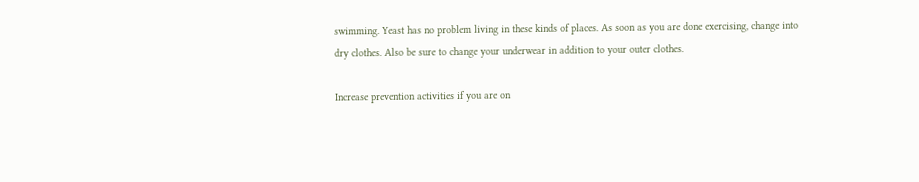swimming. Yeast has no problem living in these kinds of places. As soon as you are done exercising, change into dry clothes. Also be sure to change your underwear in addition to your outer clothes.

Increase prevention activities if you are on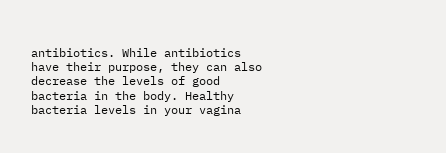antibiotics. While antibiotics have their purpose, they can also decrease the levels of good bacteria in the body. Healthy bacteria levels in your vagina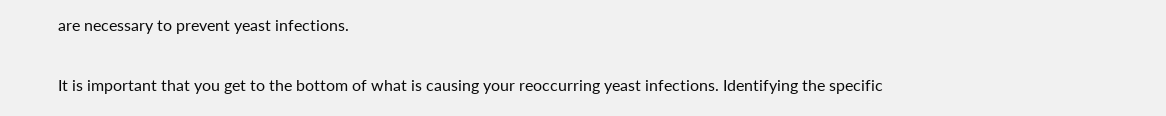are necessary to prevent yeast infections.

It is important that you get to the bottom of what is causing your reoccurring yeast infections. Identifying the specific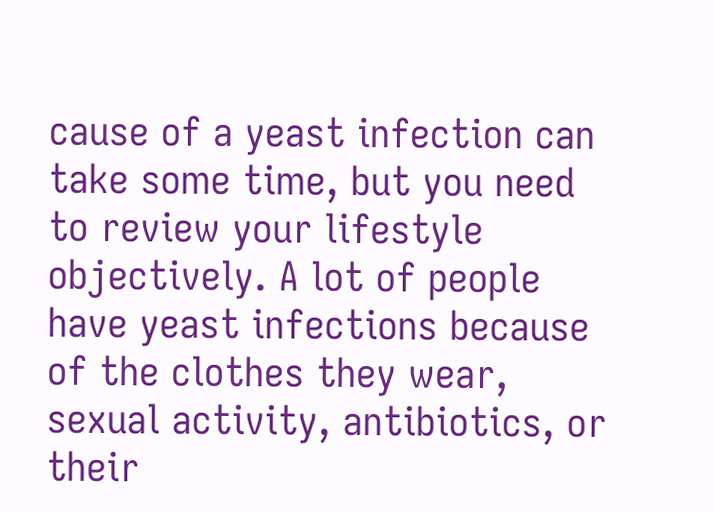cause of a yeast infection can take some time, but you need to review your lifestyle objectively. A lot of people have yeast infections because of the clothes they wear, sexual activity, antibiotics, or their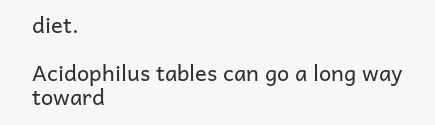diet.

Acidophilus tables can go a long way toward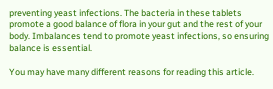preventing yeast infections. The bacteria in these tablets promote a good balance of flora in your gut and the rest of your body. Imbalances tend to promote yeast infections, so ensuring balance is essential.

You may have many different reasons for reading this article.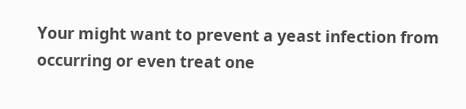Your might want to prevent a yeast infection from occurring or even treat one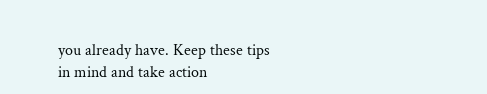you already have. Keep these tips in mind and take action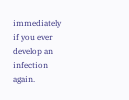immediately if you ever develop an infection again.